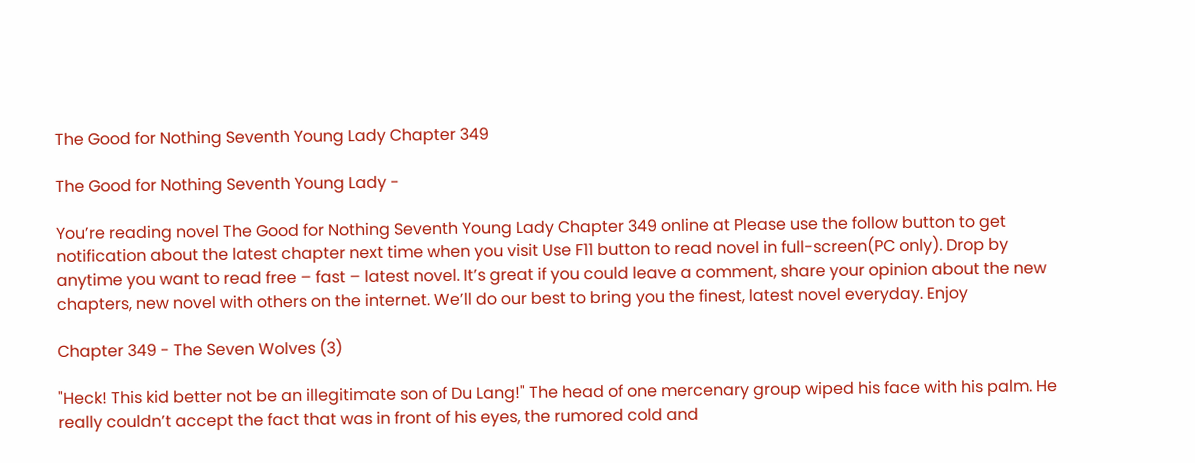The Good for Nothing Seventh Young Lady Chapter 349

The Good for Nothing Seventh Young Lady -

You’re reading novel The Good for Nothing Seventh Young Lady Chapter 349 online at Please use the follow button to get notification about the latest chapter next time when you visit Use F11 button to read novel in full-screen(PC only). Drop by anytime you want to read free – fast – latest novel. It’s great if you could leave a comment, share your opinion about the new chapters, new novel with others on the internet. We’ll do our best to bring you the finest, latest novel everyday. Enjoy

Chapter 349 - The Seven Wolves (3)

"Heck! This kid better not be an illegitimate son of Du Lang!" The head of one mercenary group wiped his face with his palm. He really couldn’t accept the fact that was in front of his eyes, the rumored cold and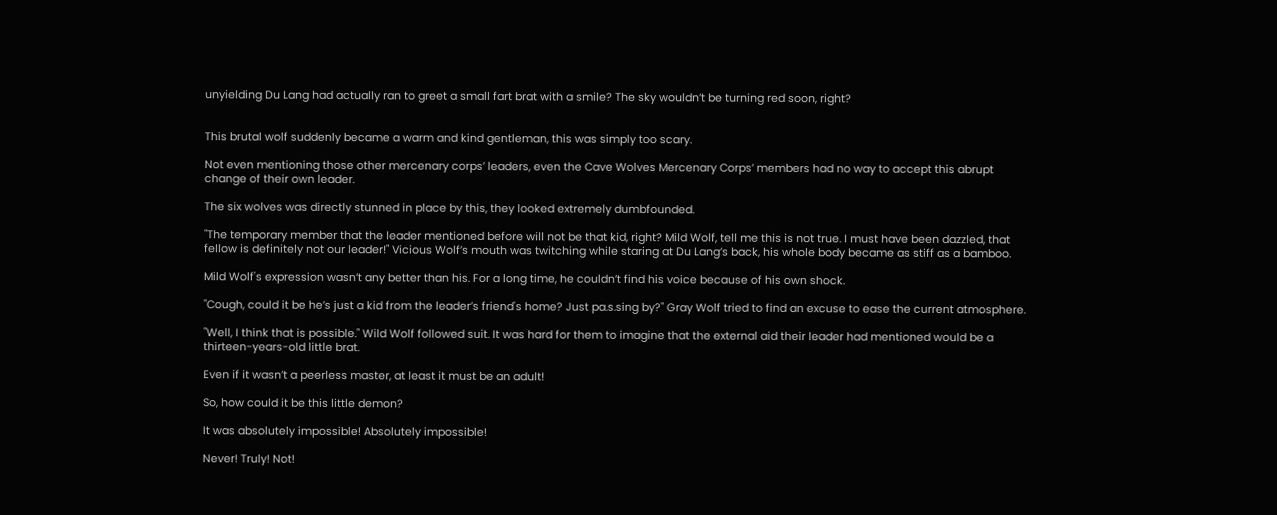unyielding Du Lang had actually ran to greet a small fart brat with a smile? The sky wouldn’t be turning red soon, right?


This brutal wolf suddenly became a warm and kind gentleman, this was simply too scary.

Not even mentioning those other mercenary corps’ leaders, even the Cave Wolves Mercenary Corps’ members had no way to accept this abrupt change of their own leader.

The six wolves was directly stunned in place by this, they looked extremely dumbfounded.

"The temporary member that the leader mentioned before will not be that kid, right? Mild Wolf, tell me this is not true. I must have been dazzled, that fellow is definitely not our leader!" Vicious Wolf’s mouth was twitching while staring at Du Lang’s back, his whole body became as stiff as a bamboo.

Mild Wolf's expression wasn’t any better than his. For a long time, he couldn’t find his voice because of his own shock.

"Cough, could it be he’s just a kid from the leader’s friend's home? Just pa.s.sing by?" Gray Wolf tried to find an excuse to ease the current atmosphere.

"Well, I think that is possible." Wild Wolf followed suit. It was hard for them to imagine that the external aid their leader had mentioned would be a thirteen-years-old little brat.

Even if it wasn’t a peerless master, at least it must be an adult!

So, how could it be this little demon?

It was absolutely impossible! Absolutely impossible!

Never! Truly! Not!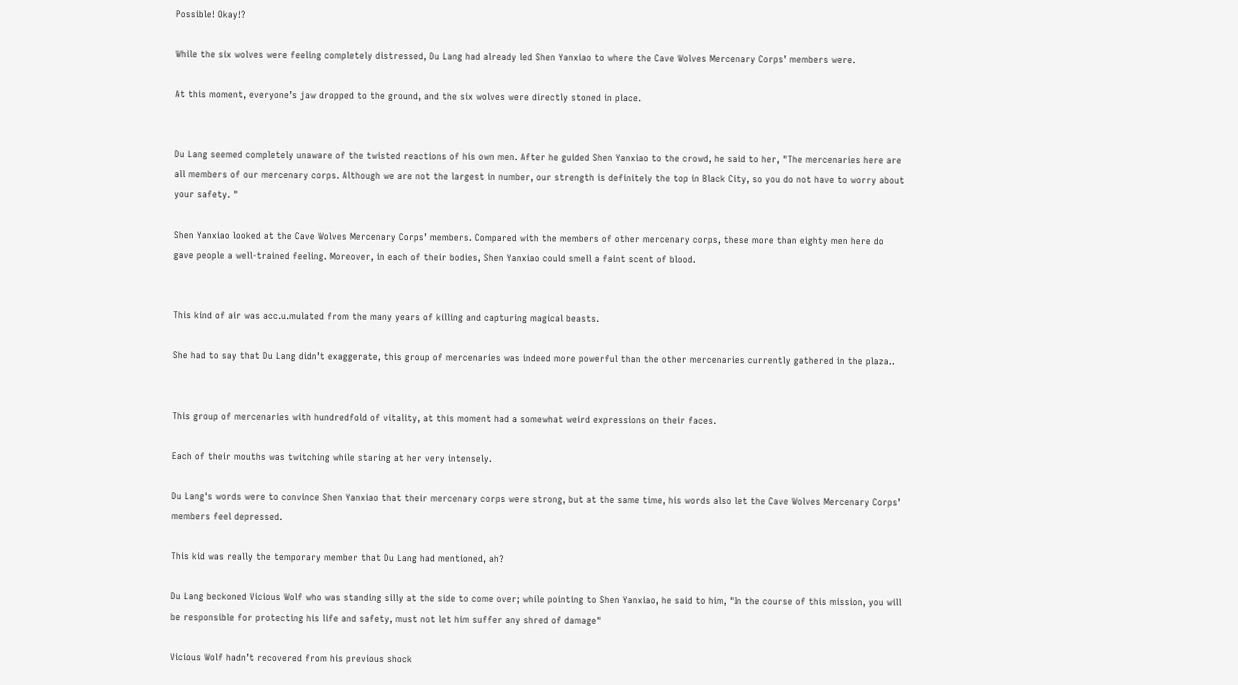Possible! Okay!?

While the six wolves were feeling completely distressed, Du Lang had already led Shen Yanxiao to where the Cave Wolves Mercenary Corps’ members were.

At this moment, everyone’s jaw dropped to the ground, and the six wolves were directly stoned in place.


Du Lang seemed completely unaware of the twisted reactions of his own men. After he guided Shen Yanxiao to the crowd, he said to her, "The mercenaries here are all members of our mercenary corps. Although we are not the largest in number, our strength is definitely the top in Black City, so you do not have to worry about your safety. "

Shen Yanxiao looked at the Cave Wolves Mercenary Corps’ members. Compared with the members of other mercenary corps, these more than eighty men here do gave people a well-trained feeling. Moreover, in each of their bodies, Shen Yanxiao could smell a faint scent of blood.


This kind of air was acc.u.mulated from the many years of killing and capturing magical beasts.

She had to say that Du Lang didn’t exaggerate, this group of mercenaries was indeed more powerful than the other mercenaries currently gathered in the plaza..


This group of mercenaries with hundredfold of vitality, at this moment had a somewhat weird expressions on their faces.

Each of their mouths was twitching while staring at her very intensely.

Du Lang's words were to convince Shen Yanxiao that their mercenary corps were strong, but at the same time, his words also let the Cave Wolves Mercenary Corps’ members feel depressed.

This kid was really the temporary member that Du Lang had mentioned, ah?

Du Lang beckoned Vicious Wolf who was standing silly at the side to come over; while pointing to Shen Yanxiao, he said to him, "In the course of this mission, you will be responsible for protecting his life and safety, must not let him suffer any shred of damage"

Vicious Wolf hadn’t recovered from his previous shock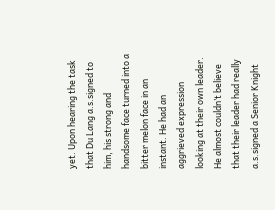yet. Upon hearing the task that Du Lang a.s.signed to him, his strong and handsome face turned into a bitter melon face in an instant. He had an aggrieved expression looking at their own leader. He almost couldn’t believe that their leader had really a.s.signed a Senior Knight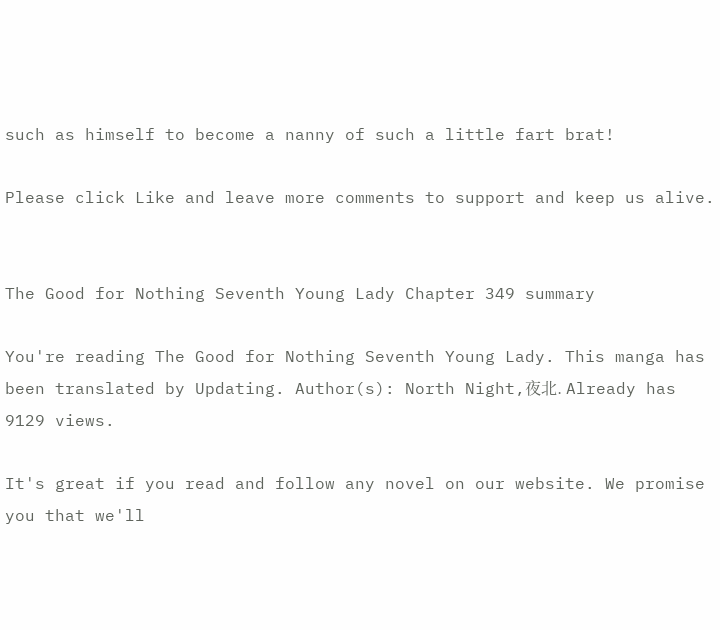such as himself to become a nanny of such a little fart brat!

Please click Like and leave more comments to support and keep us alive.


The Good for Nothing Seventh Young Lady Chapter 349 summary

You're reading The Good for Nothing Seventh Young Lady. This manga has been translated by Updating. Author(s): North Night,夜北. Already has 9129 views.

It's great if you read and follow any novel on our website. We promise you that we'll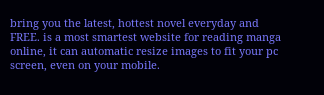bring you the latest, hottest novel everyday and FREE. is a most smartest website for reading manga online, it can automatic resize images to fit your pc screen, even on your mobile.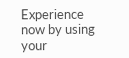Experience now by using your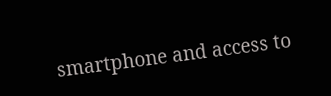smartphone and access to